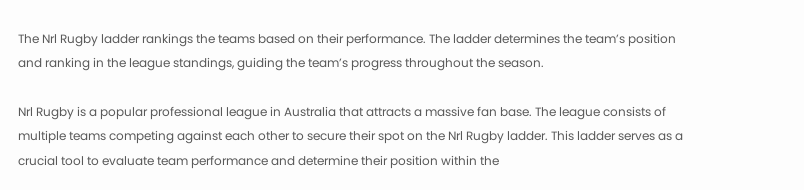The Nrl Rugby ladder rankings the teams based on their performance. The ladder determines the team’s position and ranking in the league standings, guiding the team’s progress throughout the season.

Nrl Rugby is a popular professional league in Australia that attracts a massive fan base. The league consists of multiple teams competing against each other to secure their spot on the Nrl Rugby ladder. This ladder serves as a crucial tool to evaluate team performance and determine their position within the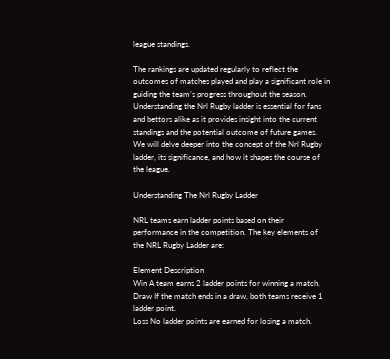league standings.

The rankings are updated regularly to reflect the outcomes of matches played and play a significant role in guiding the team’s progress throughout the season. Understanding the Nrl Rugby ladder is essential for fans and bettors alike as it provides insight into the current standings and the potential outcome of future games. We will delve deeper into the concept of the Nrl Rugby ladder, its significance, and how it shapes the course of the league.

Understanding The Nrl Rugby Ladder

NRL teams earn ladder points based on their performance in the competition. The key elements of the NRL Rugby Ladder are:

Element Description
Win A team earns 2 ladder points for winning a match.
Draw If the match ends in a draw, both teams receive 1 ladder point.
Loss No ladder points are earned for losing a match.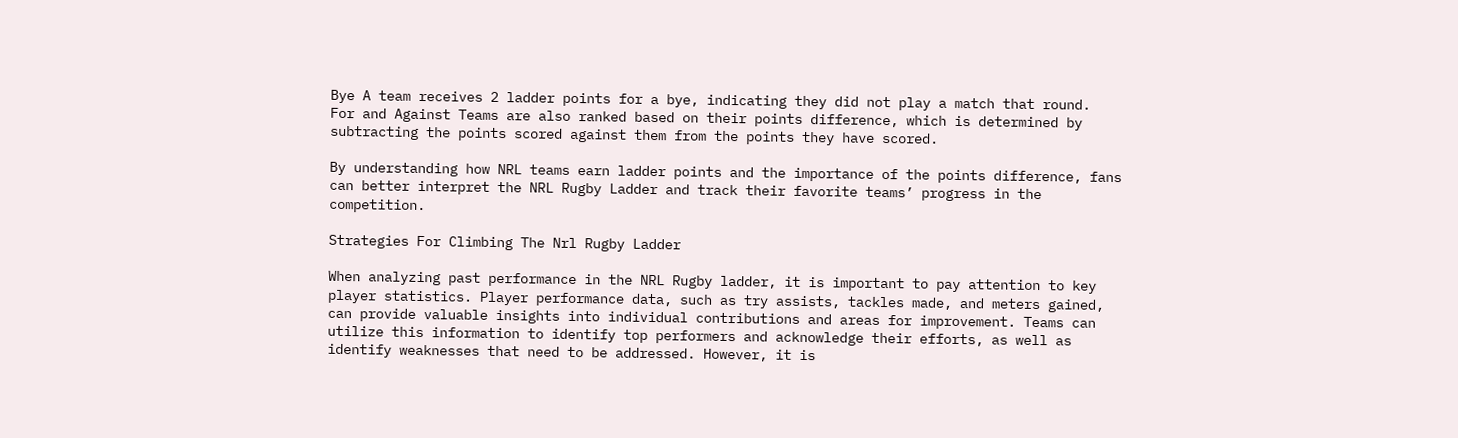Bye A team receives 2 ladder points for a bye, indicating they did not play a match that round.
For and Against Teams are also ranked based on their points difference, which is determined by subtracting the points scored against them from the points they have scored.

By understanding how NRL teams earn ladder points and the importance of the points difference, fans can better interpret the NRL Rugby Ladder and track their favorite teams’ progress in the competition.

Strategies For Climbing The Nrl Rugby Ladder

When analyzing past performance in the NRL Rugby ladder, it is important to pay attention to key player statistics. Player performance data, such as try assists, tackles made, and meters gained, can provide valuable insights into individual contributions and areas for improvement. Teams can utilize this information to identify top performers and acknowledge their efforts, as well as identify weaknesses that need to be addressed. However, it is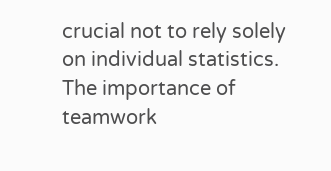crucial not to rely solely on individual statistics. The importance of teamwork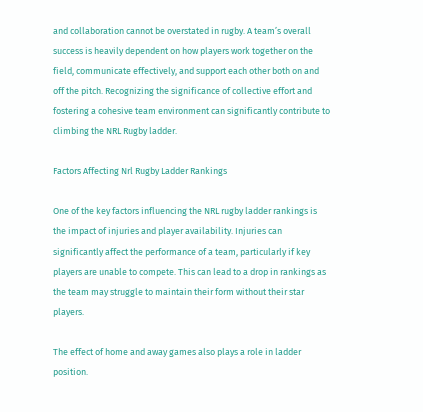and collaboration cannot be overstated in rugby. A team’s overall success is heavily dependent on how players work together on the field, communicate effectively, and support each other both on and off the pitch. Recognizing the significance of collective effort and fostering a cohesive team environment can significantly contribute to climbing the NRL Rugby ladder.

Factors Affecting Nrl Rugby Ladder Rankings

One of the key factors influencing the NRL rugby ladder rankings is the impact of injuries and player availability. Injuries can significantly affect the performance of a team, particularly if key players are unable to compete. This can lead to a drop in rankings as the team may struggle to maintain their form without their star players.

The effect of home and away games also plays a role in ladder position.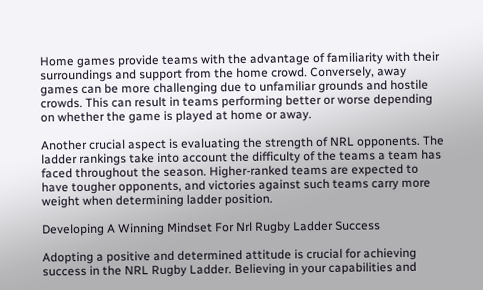Home games provide teams with the advantage of familiarity with their surroundings and support from the home crowd. Conversely, away games can be more challenging due to unfamiliar grounds and hostile crowds. This can result in teams performing better or worse depending on whether the game is played at home or away.

Another crucial aspect is evaluating the strength of NRL opponents. The ladder rankings take into account the difficulty of the teams a team has faced throughout the season. Higher-ranked teams are expected to have tougher opponents, and victories against such teams carry more weight when determining ladder position.

Developing A Winning Mindset For Nrl Rugby Ladder Success

Adopting a positive and determined attitude is crucial for achieving success in the NRL Rugby Ladder. Believing in your capabilities and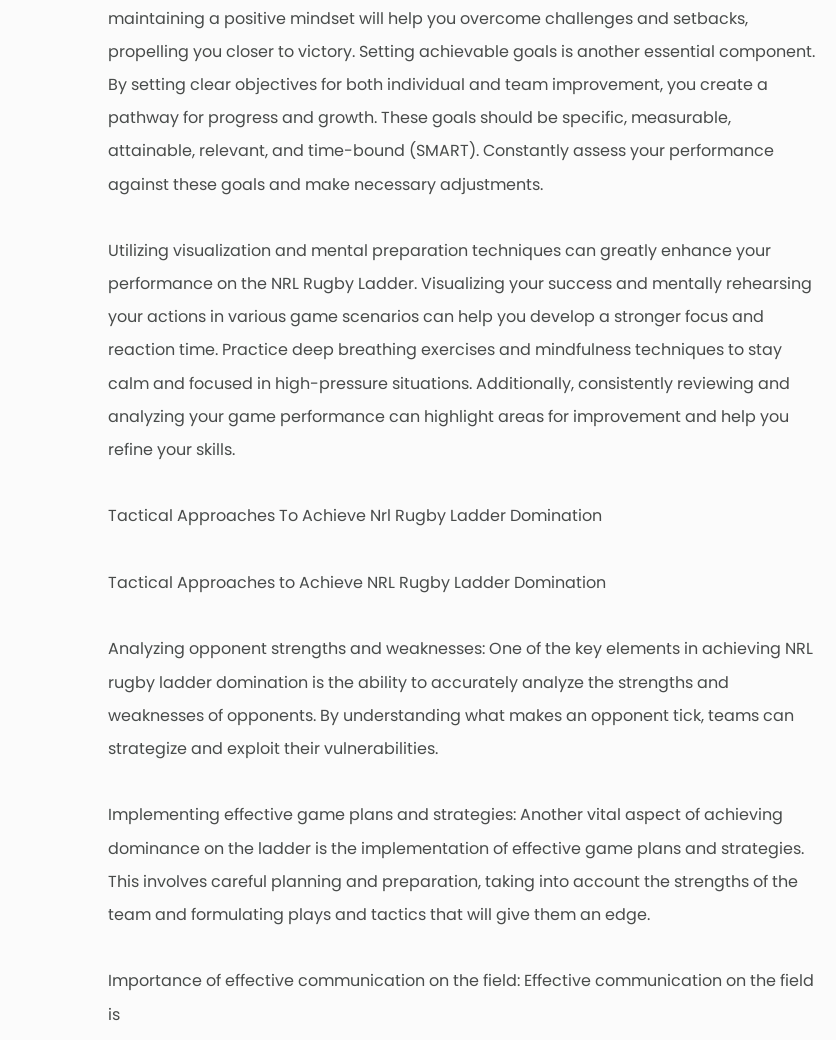maintaining a positive mindset will help you overcome challenges and setbacks, propelling you closer to victory. Setting achievable goals is another essential component. By setting clear objectives for both individual and team improvement, you create a pathway for progress and growth. These goals should be specific, measurable, attainable, relevant, and time-bound (SMART). Constantly assess your performance against these goals and make necessary adjustments.

Utilizing visualization and mental preparation techniques can greatly enhance your performance on the NRL Rugby Ladder. Visualizing your success and mentally rehearsing your actions in various game scenarios can help you develop a stronger focus and reaction time. Practice deep breathing exercises and mindfulness techniques to stay calm and focused in high-pressure situations. Additionally, consistently reviewing and analyzing your game performance can highlight areas for improvement and help you refine your skills.

Tactical Approaches To Achieve Nrl Rugby Ladder Domination

Tactical Approaches to Achieve NRL Rugby Ladder Domination

Analyzing opponent strengths and weaknesses: One of the key elements in achieving NRL rugby ladder domination is the ability to accurately analyze the strengths and weaknesses of opponents. By understanding what makes an opponent tick, teams can strategize and exploit their vulnerabilities.

Implementing effective game plans and strategies: Another vital aspect of achieving dominance on the ladder is the implementation of effective game plans and strategies. This involves careful planning and preparation, taking into account the strengths of the team and formulating plays and tactics that will give them an edge.

Importance of effective communication on the field: Effective communication on the field is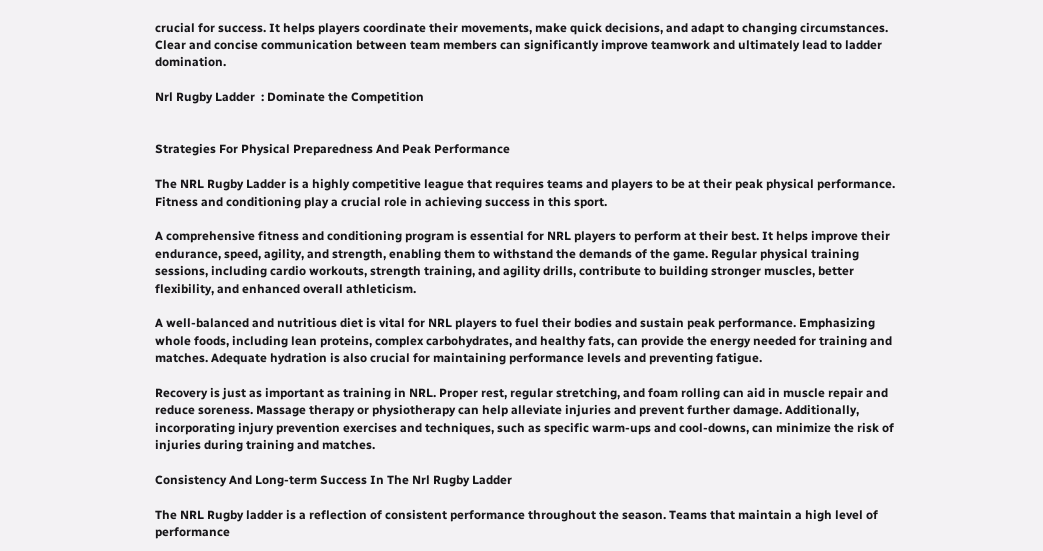crucial for success. It helps players coordinate their movements, make quick decisions, and adapt to changing circumstances. Clear and concise communication between team members can significantly improve teamwork and ultimately lead to ladder domination.

Nrl Rugby Ladder  : Dominate the Competition


Strategies For Physical Preparedness And Peak Performance

The NRL Rugby Ladder is a highly competitive league that requires teams and players to be at their peak physical performance. Fitness and conditioning play a crucial role in achieving success in this sport.

A comprehensive fitness and conditioning program is essential for NRL players to perform at their best. It helps improve their endurance, speed, agility, and strength, enabling them to withstand the demands of the game. Regular physical training sessions, including cardio workouts, strength training, and agility drills, contribute to building stronger muscles, better flexibility, and enhanced overall athleticism.

A well-balanced and nutritious diet is vital for NRL players to fuel their bodies and sustain peak performance. Emphasizing whole foods, including lean proteins, complex carbohydrates, and healthy fats, can provide the energy needed for training and matches. Adequate hydration is also crucial for maintaining performance levels and preventing fatigue.

Recovery is just as important as training in NRL. Proper rest, regular stretching, and foam rolling can aid in muscle repair and reduce soreness. Massage therapy or physiotherapy can help alleviate injuries and prevent further damage. Additionally, incorporating injury prevention exercises and techniques, such as specific warm-ups and cool-downs, can minimize the risk of injuries during training and matches.

Consistency And Long-term Success In The Nrl Rugby Ladder

The NRL Rugby ladder is a reflection of consistent performance throughout the season. Teams that maintain a high level of performance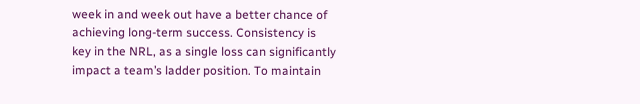week in and week out have a better chance of achieving long-term success. Consistency is key in the NRL, as a single loss can significantly impact a team’s ladder position. To maintain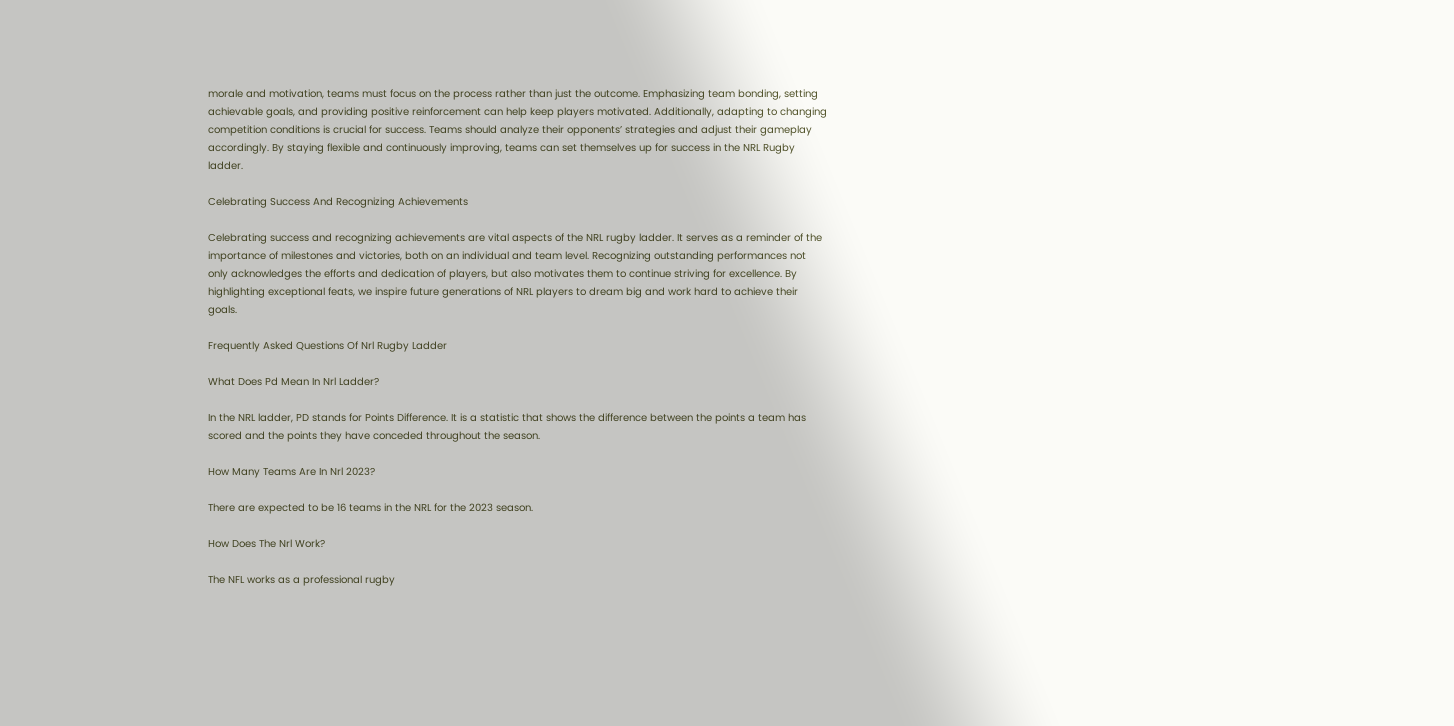morale and motivation, teams must focus on the process rather than just the outcome. Emphasizing team bonding, setting achievable goals, and providing positive reinforcement can help keep players motivated. Additionally, adapting to changing competition conditions is crucial for success. Teams should analyze their opponents’ strategies and adjust their gameplay accordingly. By staying flexible and continuously improving, teams can set themselves up for success in the NRL Rugby ladder.

Celebrating Success And Recognizing Achievements

Celebrating success and recognizing achievements are vital aspects of the NRL rugby ladder. It serves as a reminder of the importance of milestones and victories, both on an individual and team level. Recognizing outstanding performances not only acknowledges the efforts and dedication of players, but also motivates them to continue striving for excellence. By highlighting exceptional feats, we inspire future generations of NRL players to dream big and work hard to achieve their goals.

Frequently Asked Questions Of Nrl Rugby Ladder

What Does Pd Mean In Nrl Ladder?

In the NRL ladder, PD stands for Points Difference. It is a statistic that shows the difference between the points a team has scored and the points they have conceded throughout the season.

How Many Teams Are In Nrl 2023?

There are expected to be 16 teams in the NRL for the 2023 season.

How Does The Nrl Work?

The NFL works as a professional rugby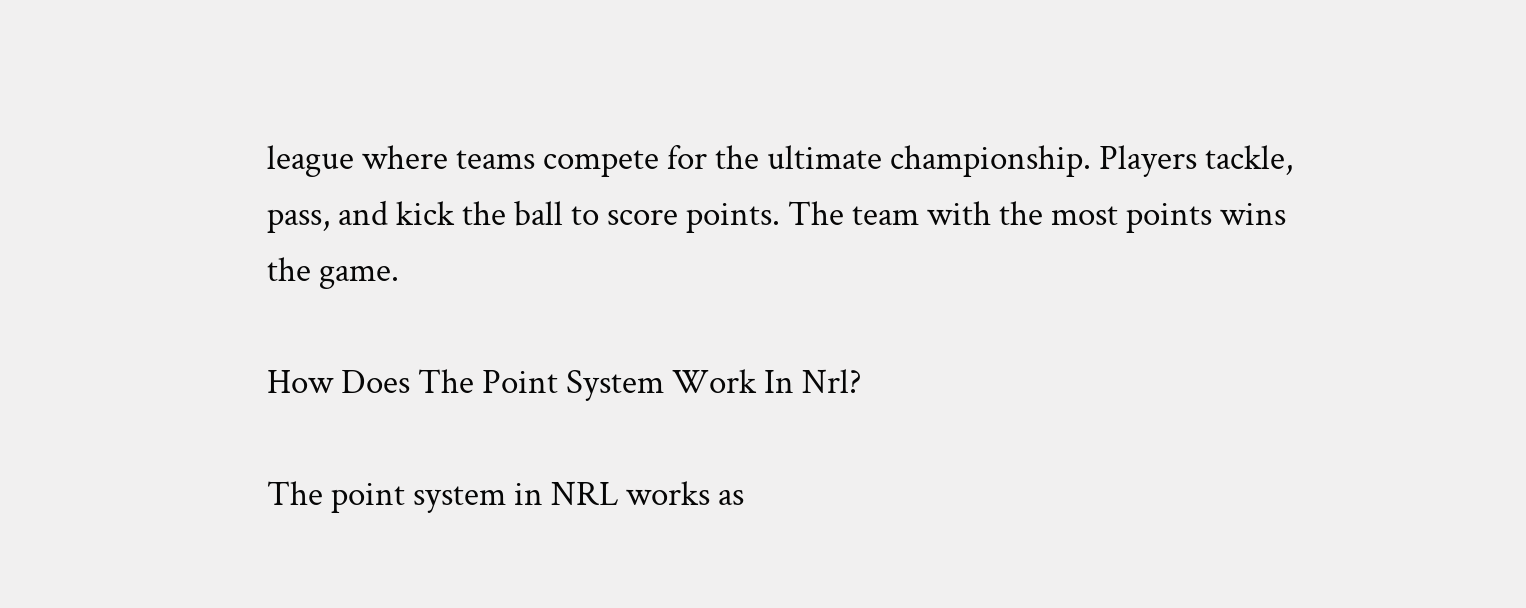league where teams compete for the ultimate championship. Players tackle, pass, and kick the ball to score points. The team with the most points wins the game.

How Does The Point System Work In Nrl?

The point system in NRL works as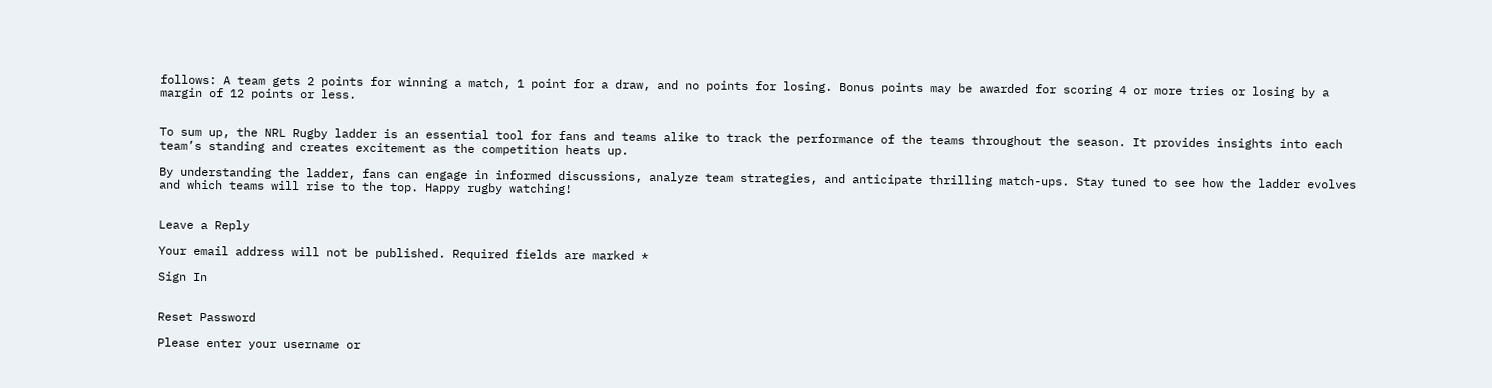follows: A team gets 2 points for winning a match, 1 point for a draw, and no points for losing. Bonus points may be awarded for scoring 4 or more tries or losing by a margin of 12 points or less.


To sum up, the NRL Rugby ladder is an essential tool for fans and teams alike to track the performance of the teams throughout the season. It provides insights into each team’s standing and creates excitement as the competition heats up.

By understanding the ladder, fans can engage in informed discussions, analyze team strategies, and anticipate thrilling match-ups. Stay tuned to see how the ladder evolves and which teams will rise to the top. Happy rugby watching!


Leave a Reply

Your email address will not be published. Required fields are marked *

Sign In


Reset Password

Please enter your username or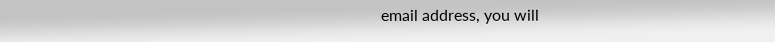email address, you will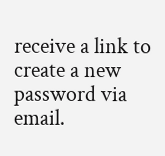receive a link to create a new password via email.